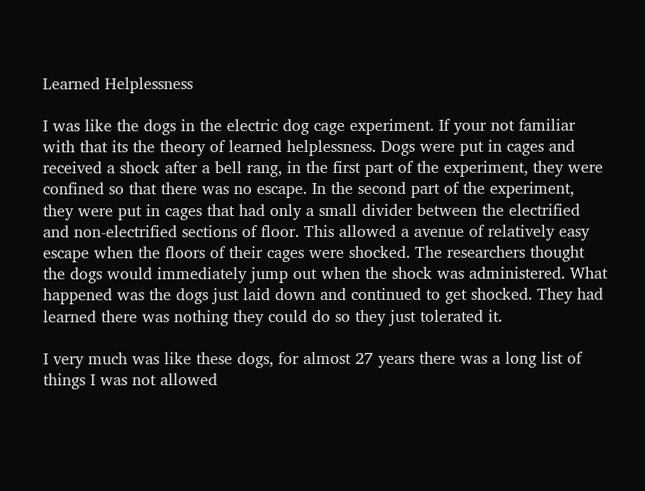Learned Helplessness

I was like the dogs in the electric dog cage experiment. If your not familiar with that its the theory of learned helplessness. Dogs were put in cages and received a shock after a bell rang, in the first part of the experiment, they were confined so that there was no escape. In the second part of the experiment, they were put in cages that had only a small divider between the electrified and non-electrified sections of floor. This allowed a avenue of relatively easy escape when the floors of their cages were shocked. The researchers thought the dogs would immediately jump out when the shock was administered. What happened was the dogs just laid down and continued to get shocked. They had learned there was nothing they could do so they just tolerated it.

I very much was like these dogs, for almost 27 years there was a long list of things I was not allowed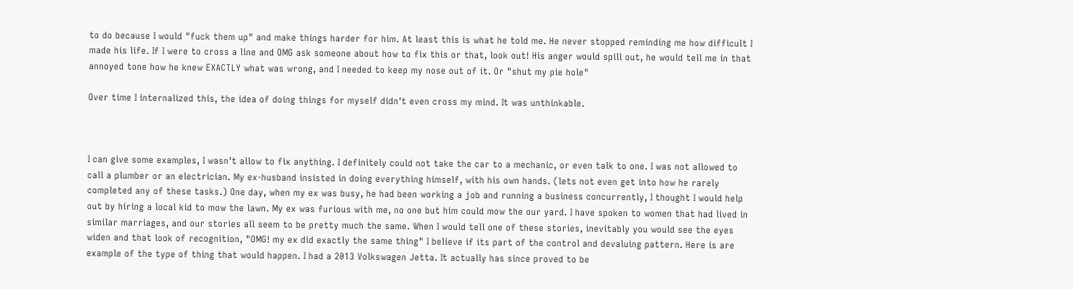to do because I would "fuck them up" and make things harder for him. At least this is what he told me. He never stopped reminding me how difficult I made his life. If I were to cross a line and OMG ask someone about how to fix this or that, look out! His anger would spill out, he would tell me in that annoyed tone how he knew EXACTLY what was wrong, and I needed to keep my nose out of it. Or "shut my pie hole"

Over time I internalized this, the idea of doing things for myself didn't even cross my mind. It was unthinkable.



I can give some examples, I wasn't allow to fix anything. I definitely could not take the car to a mechanic, or even talk to one. I was not allowed to call a plumber or an electrician. My ex-husband insisted in doing everything himself, with his own hands. (lets not even get into how he rarely completed any of these tasks.) One day, when my ex was busy, he had been working a job and running a business concurrently, I thought I would help out by hiring a local kid to mow the lawn. My ex was furious with me, no one but him could mow the our yard. I have spoken to women that had lived in similar marriages, and our stories all seem to be pretty much the same. When I would tell one of these stories, inevitably you would see the eyes widen and that look of recognition, "OMG! my ex did exactly the same thing" I believe if its part of the control and devaluing pattern. Here is are example of the type of thing that would happen. I had a 2013 Volkswagen Jetta. It actually has since proved to be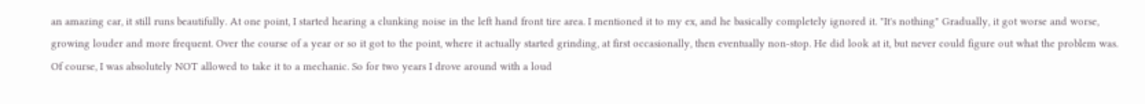an amazing car, it still runs beautifully. At one point, I started hearing a clunking noise in the left hand front tire area. I mentioned it to my ex, and he basically completely ignored it. "It's nothing" Gradually, it got worse and worse, growing louder and more frequent. Over the course of a year or so it got to the point, where it actually started grinding, at first occasionally, then eventually non-stop. He did look at it, but never could figure out what the problem was. Of course, I was absolutely NOT allowed to take it to a mechanic. So for two years I drove around with a loud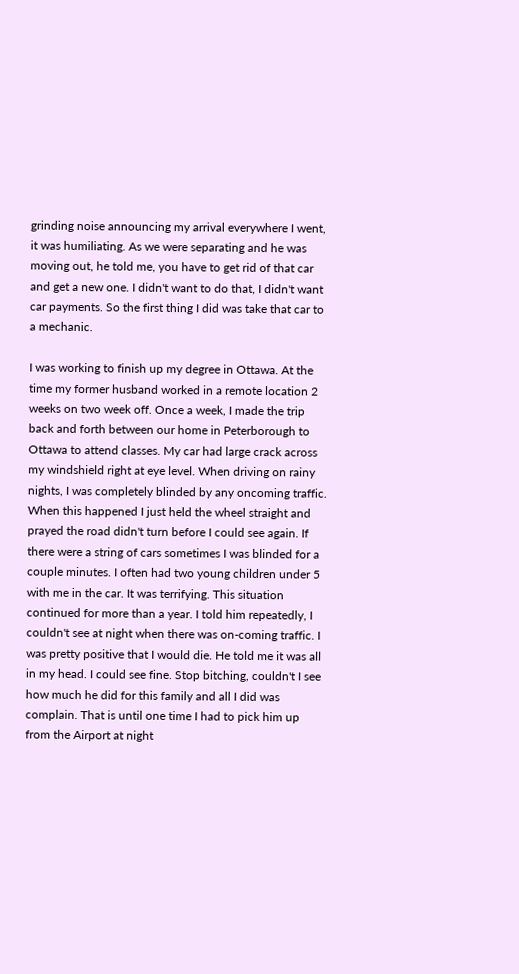grinding noise announcing my arrival everywhere I went, it was humiliating. As we were separating and he was moving out, he told me, you have to get rid of that car and get a new one. I didn't want to do that, I didn't want car payments. So the first thing I did was take that car to a mechanic.

I was working to finish up my degree in Ottawa. At the time my former husband worked in a remote location 2 weeks on two week off. Once a week, I made the trip back and forth between our home in Peterborough to Ottawa to attend classes. My car had large crack across my windshield right at eye level. When driving on rainy nights, I was completely blinded by any oncoming traffic. When this happened I just held the wheel straight and prayed the road didn't turn before I could see again. If there were a string of cars sometimes I was blinded for a couple minutes. I often had two young children under 5 with me in the car. It was terrifying. This situation continued for more than a year. I told him repeatedly, I couldn't see at night when there was on-coming traffic. I was pretty positive that I would die. He told me it was all in my head. I could see fine. Stop bitching, couldn't I see how much he did for this family and all I did was complain. That is until one time I had to pick him up from the Airport at night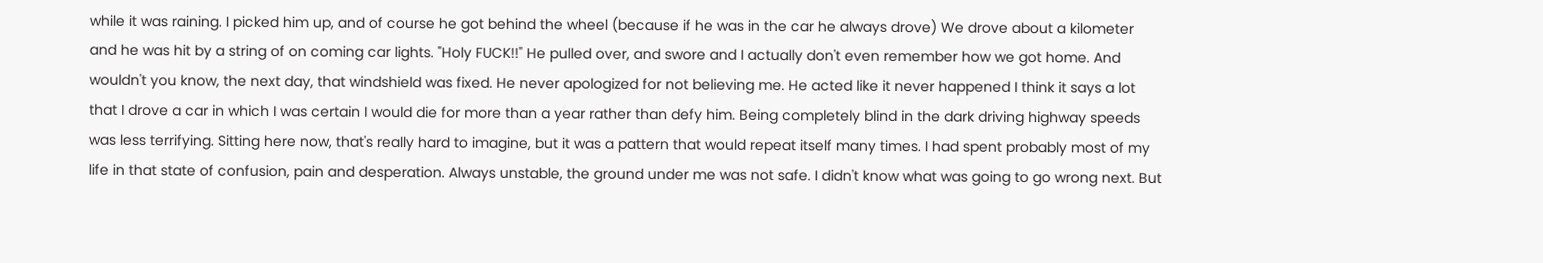while it was raining. I picked him up, and of course he got behind the wheel (because if he was in the car he always drove) We drove about a kilometer and he was hit by a string of on coming car lights. "Holy FUCK!!" He pulled over, and swore and I actually don't even remember how we got home. And wouldn't you know, the next day, that windshield was fixed. He never apologized for not believing me. He acted like it never happened I think it says a lot that I drove a car in which I was certain I would die for more than a year rather than defy him. Being completely blind in the dark driving highway speeds was less terrifying. Sitting here now, that's really hard to imagine, but it was a pattern that would repeat itself many times. I had spent probably most of my life in that state of confusion, pain and desperation. Always unstable, the ground under me was not safe. I didn't know what was going to go wrong next. But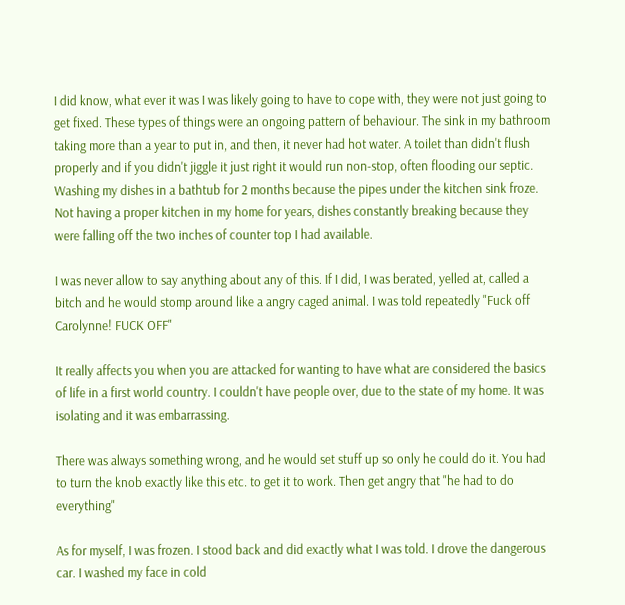I did know, what ever it was I was likely going to have to cope with, they were not just going to get fixed. These types of things were an ongoing pattern of behaviour. The sink in my bathroom taking more than a year to put in, and then, it never had hot water. A toilet than didn't flush properly and if you didn't jiggle it just right it would run non-stop, often flooding our septic. Washing my dishes in a bathtub for 2 months because the pipes under the kitchen sink froze. Not having a proper kitchen in my home for years, dishes constantly breaking because they were falling off the two inches of counter top I had available.

I was never allow to say anything about any of this. If I did, I was berated, yelled at, called a bitch and he would stomp around like a angry caged animal. I was told repeatedly "Fuck off Carolynne! FUCK OFF"

It really affects you when you are attacked for wanting to have what are considered the basics of life in a first world country. I couldn't have people over, due to the state of my home. It was isolating and it was embarrassing.

There was always something wrong, and he would set stuff up so only he could do it. You had to turn the knob exactly like this etc. to get it to work. Then get angry that "he had to do everything"

As for myself, I was frozen. I stood back and did exactly what I was told. I drove the dangerous car. I washed my face in cold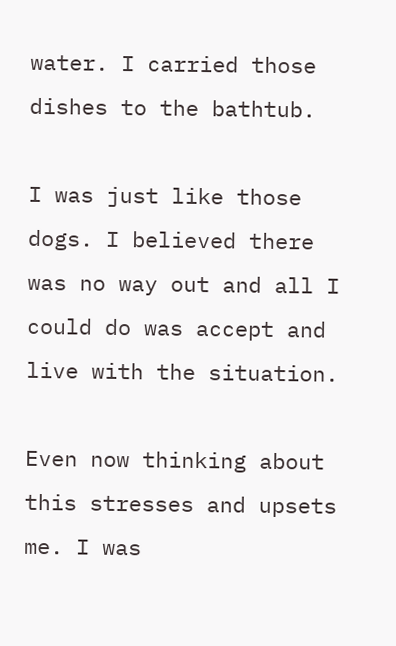water. I carried those dishes to the bathtub.

I was just like those dogs. I believed there was no way out and all I could do was accept and live with the situation.

Even now thinking about this stresses and upsets me. I was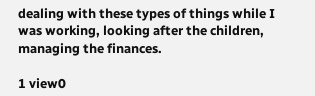dealing with these types of things while I was working, looking after the children, managing the finances.

1 view0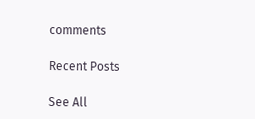comments

Recent Posts

See All